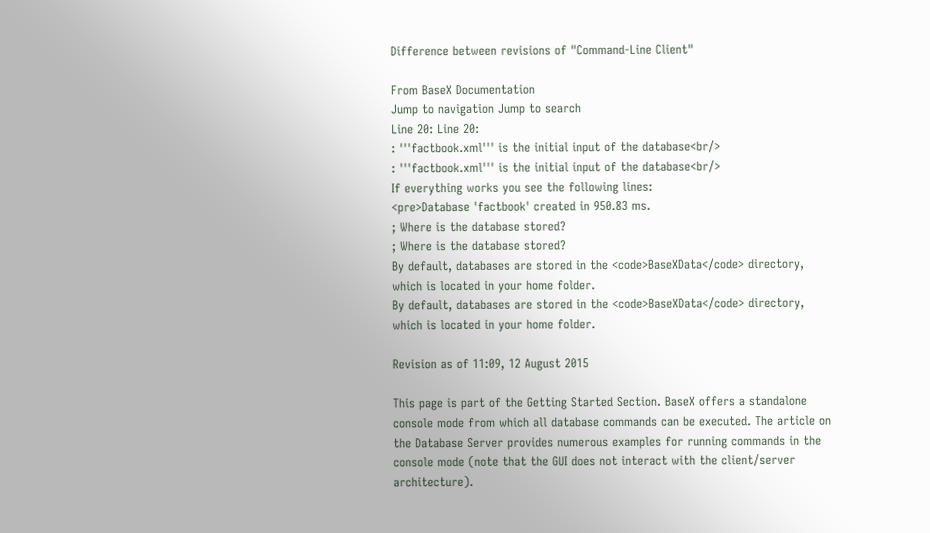Difference between revisions of "Command-Line Client"

From BaseX Documentation
Jump to navigation Jump to search
Line 20: Line 20:
: '''factbook.xml''' is the initial input of the database<br/>
: '''factbook.xml''' is the initial input of the database<br/>
If everything works you see the following lines:
<pre>Database 'factbook' created in 950.83 ms.
; Where is the database stored?
; Where is the database stored?
By default, databases are stored in the <code>BaseXData</code> directory, which is located in your home folder.
By default, databases are stored in the <code>BaseXData</code> directory, which is located in your home folder.

Revision as of 11:09, 12 August 2015

This page is part of the Getting Started Section. BaseX offers a standalone console mode from which all database commands can be executed. The article on the Database Server provides numerous examples for running commands in the console mode (note that the GUI does not interact with the client/server architecture).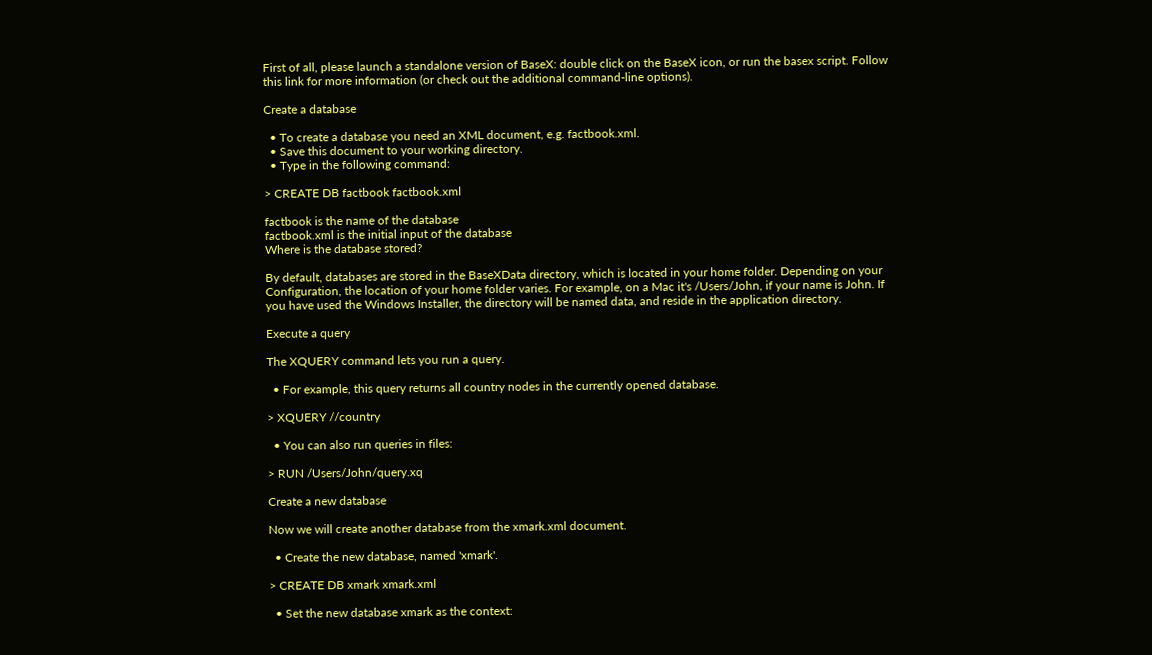First of all, please launch a standalone version of BaseX: double click on the BaseX icon, or run the basex script. Follow this link for more information (or check out the additional command-line options).

Create a database

  • To create a database you need an XML document, e.g. factbook.xml.
  • Save this document to your working directory.
  • Type in the following command:

> CREATE DB factbook factbook.xml

factbook is the name of the database
factbook.xml is the initial input of the database
Where is the database stored?

By default, databases are stored in the BaseXData directory, which is located in your home folder. Depending on your Configuration, the location of your home folder varies. For example, on a Mac it's /Users/John, if your name is John. If you have used the Windows Installer, the directory will be named data, and reside in the application directory.

Execute a query

The XQUERY command lets you run a query.

  • For example, this query returns all country nodes in the currently opened database.

> XQUERY //country

  • You can also run queries in files:

> RUN /Users/John/query.xq

Create a new database

Now we will create another database from the xmark.xml document.

  • Create the new database, named 'xmark'.

> CREATE DB xmark xmark.xml

  • Set the new database xmark as the context: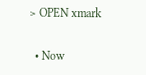> OPEN xmark

  • Now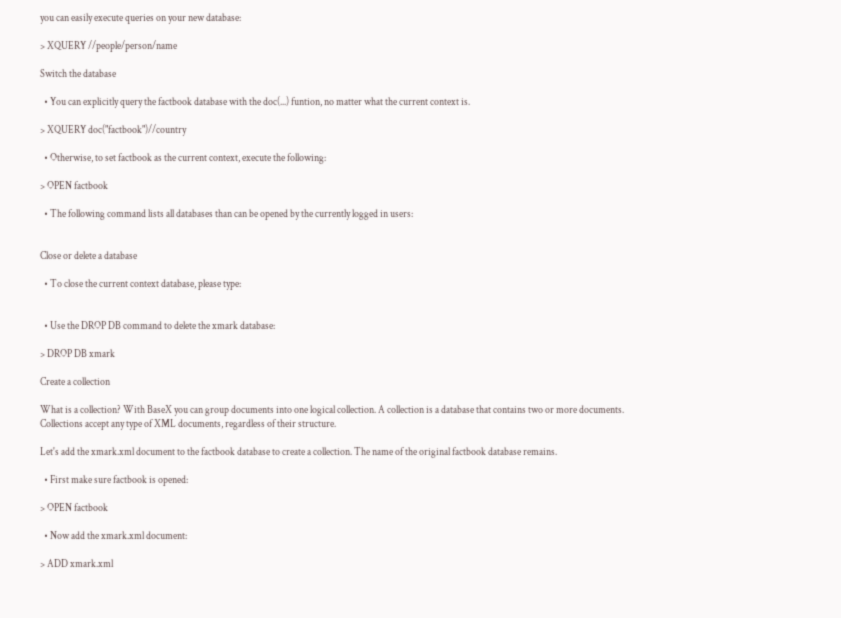you can easily execute queries on your new database:

> XQUERY //people/person/name

Switch the database

  • You can explicitly query the factbook database with the doc(...) funtion, no matter what the current context is.

> XQUERY doc("factbook")//country

  • Otherwise, to set factbook as the current context, execute the following:

> OPEN factbook

  • The following command lists all databases than can be opened by the currently logged in users:


Close or delete a database

  • To close the current context database, please type:


  • Use the DROP DB command to delete the xmark database:

> DROP DB xmark

Create a collection

What is a collection? With BaseX you can group documents into one logical collection. A collection is a database that contains two or more documents. Collections accept any type of XML documents, regardless of their structure.

Let's add the xmark.xml document to the factbook database to create a collection. The name of the original factbook database remains.

  • First make sure factbook is opened:

> OPEN factbook

  • Now add the xmark.xml document:

> ADD xmark.xml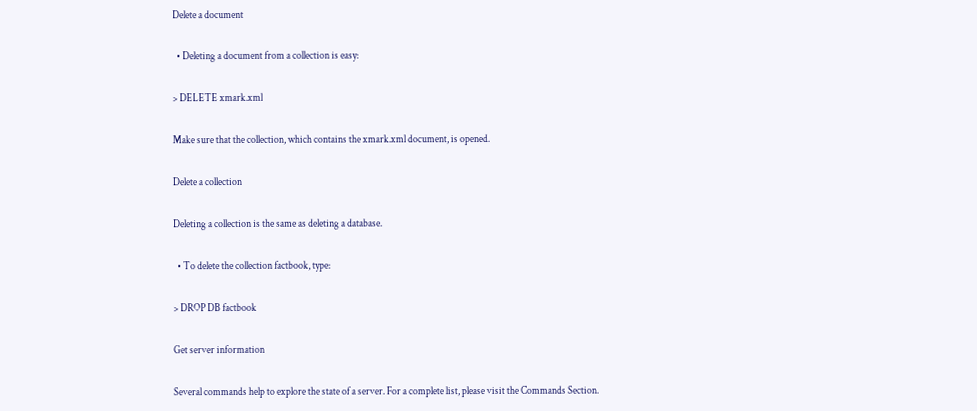Delete a document

  • Deleting a document from a collection is easy:

> DELETE xmark.xml

Make sure that the collection, which contains the xmark.xml document, is opened.

Delete a collection

Deleting a collection is the same as deleting a database.

  • To delete the collection factbook, type:

> DROP DB factbook

Get server information

Several commands help to explore the state of a server. For a complete list, please visit the Commands Section.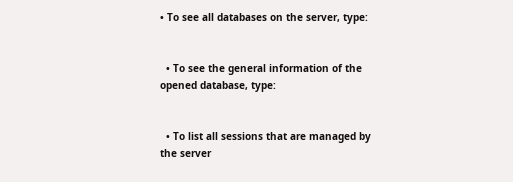• To see all databases on the server, type:


  • To see the general information of the opened database, type:


  • To list all sessions that are managed by the server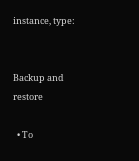instance, type:


Backup and restore

  • To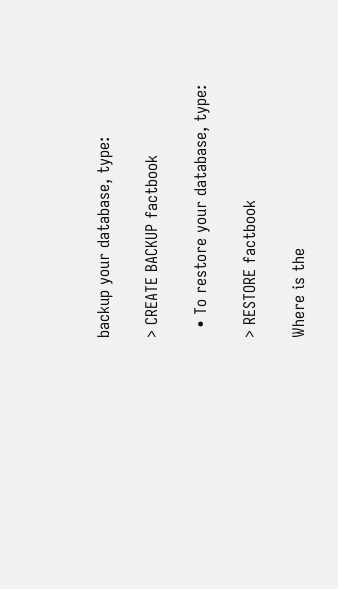backup your database, type:

> CREATE BACKUP factbook

  • To restore your database, type:

> RESTORE factbook

Where is the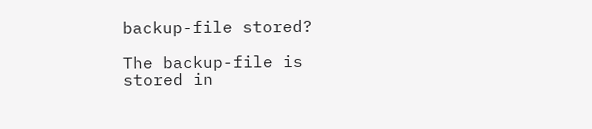backup-file stored?

The backup-file is stored in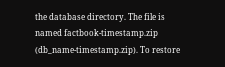the database directory. The file is named factbook-timestamp.zip (db_name-timestamp.zip). To restore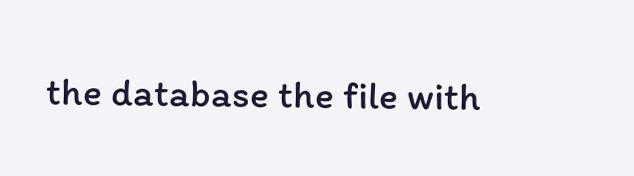the database the file with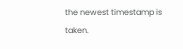the newest timestamp is taken.